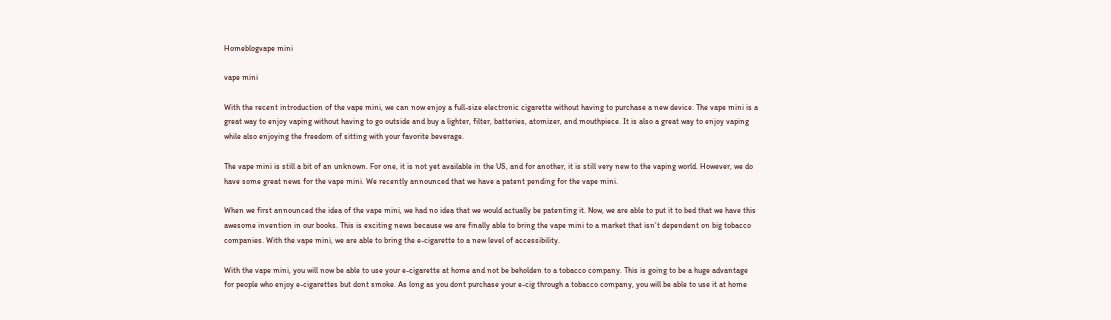Homeblogvape mini

vape mini

With the recent introduction of the vape mini, we can now enjoy a full-size electronic cigarette without having to purchase a new device. The vape mini is a great way to enjoy vaping without having to go outside and buy a lighter, filter, batteries, atomizer, and mouthpiece. It is also a great way to enjoy vaping while also enjoying the freedom of sitting with your favorite beverage.

The vape mini is still a bit of an unknown. For one, it is not yet available in the US, and for another, it is still very new to the vaping world. However, we do have some great news for the vape mini. We recently announced that we have a patent pending for the vape mini.

When we first announced the idea of the vape mini, we had no idea that we would actually be patenting it. Now, we are able to put it to bed that we have this awesome invention in our books. This is exciting news because we are finally able to bring the vape mini to a market that isn’t dependent on big tobacco companies. With the vape mini, we are able to bring the e-cigarette to a new level of accessibility.

With the vape mini, you will now be able to use your e-cigarette at home and not be beholden to a tobacco company. This is going to be a huge advantage for people who enjoy e-cigarettes but dont smoke. As long as you dont purchase your e-cig through a tobacco company, you will be able to use it at home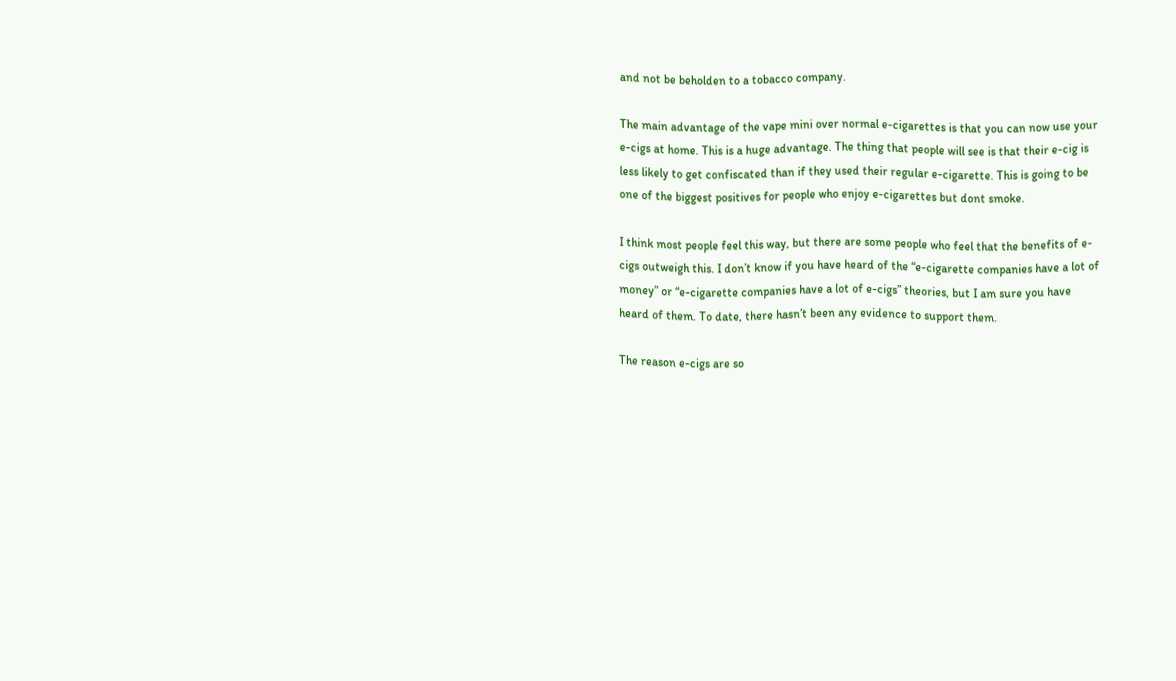and not be beholden to a tobacco company.

The main advantage of the vape mini over normal e-cigarettes is that you can now use your e-cigs at home. This is a huge advantage. The thing that people will see is that their e-cig is less likely to get confiscated than if they used their regular e-cigarette. This is going to be one of the biggest positives for people who enjoy e-cigarettes but dont smoke.

I think most people feel this way, but there are some people who feel that the benefits of e-cigs outweigh this. I don’t know if you have heard of the “e-cigarette companies have a lot of money” or “e-cigarette companies have a lot of e-cigs” theories, but I am sure you have heard of them. To date, there hasn’t been any evidence to support them.

The reason e-cigs are so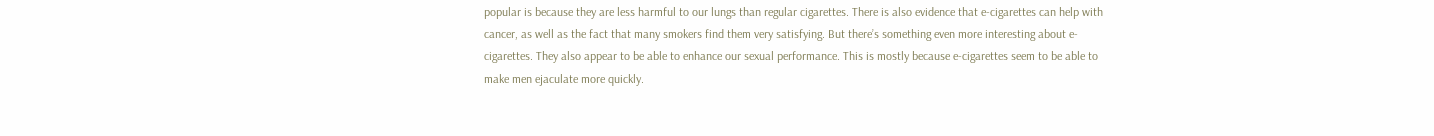popular is because they are less harmful to our lungs than regular cigarettes. There is also evidence that e-cigarettes can help with cancer, as well as the fact that many smokers find them very satisfying. But there’s something even more interesting about e-cigarettes. They also appear to be able to enhance our sexual performance. This is mostly because e-cigarettes seem to be able to make men ejaculate more quickly.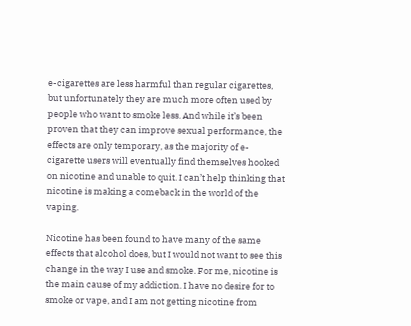e-cigarettes are less harmful than regular cigarettes, but unfortunately they are much more often used by people who want to smoke less. And while it’s been proven that they can improve sexual performance, the effects are only temporary, as the majority of e-cigarette users will eventually find themselves hooked on nicotine and unable to quit. I can’t help thinking that nicotine is making a comeback in the world of the vaping.

Nicotine has been found to have many of the same effects that alcohol does, but I would not want to see this change in the way I use and smoke. For me, nicotine is the main cause of my addiction. I have no desire for to smoke or vape, and I am not getting nicotine from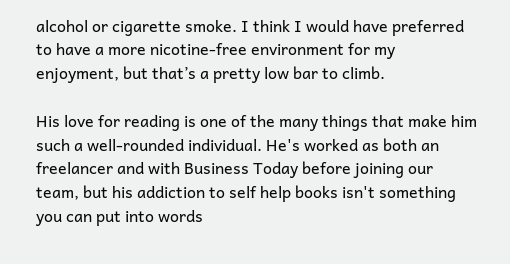alcohol or cigarette smoke. I think I would have preferred to have a more nicotine-free environment for my enjoyment, but that’s a pretty low bar to climb.

His love for reading is one of the many things that make him such a well-rounded individual. He's worked as both an freelancer and with Business Today before joining our team, but his addiction to self help books isn't something you can put into words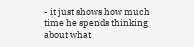- it just shows how much time he spends thinking about what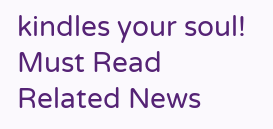kindles your soul!
Must Read
Related News